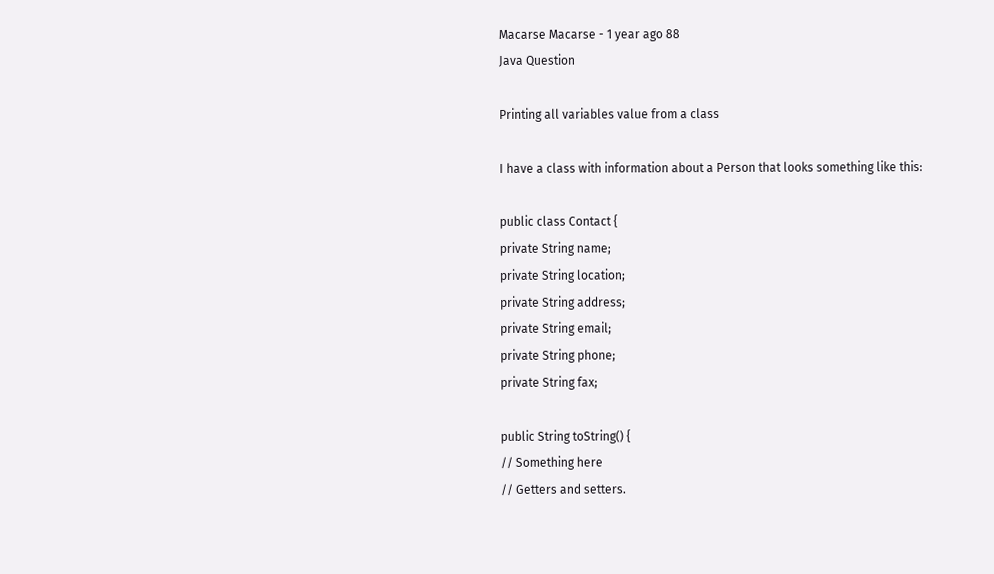Macarse Macarse - 1 year ago 88
Java Question

Printing all variables value from a class

I have a class with information about a Person that looks something like this:

public class Contact {
private String name;
private String location;
private String address;
private String email;
private String phone;
private String fax;

public String toString() {
// Something here
// Getters and setters.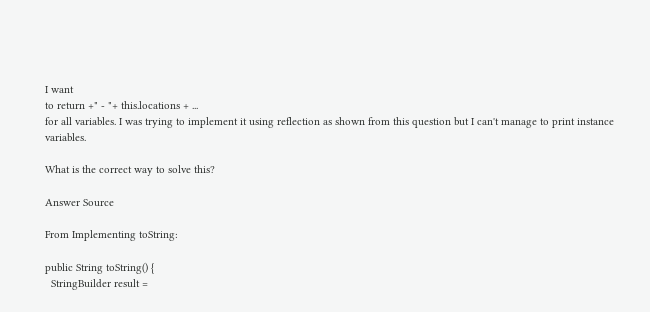I want
to return +" - "+ this.locations + ...
for all variables. I was trying to implement it using reflection as shown from this question but I can't manage to print instance variables.

What is the correct way to solve this?

Answer Source

From Implementing toString:

public String toString() {
  StringBuilder result =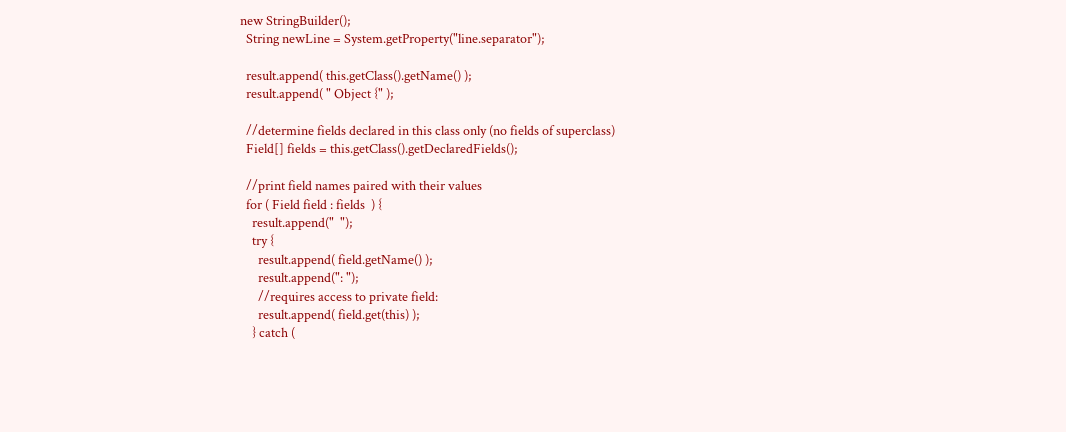new StringBuilder();
  String newLine = System.getProperty("line.separator");

  result.append( this.getClass().getName() );
  result.append( " Object {" );

  //determine fields declared in this class only (no fields of superclass)
  Field[] fields = this.getClass().getDeclaredFields();

  //print field names paired with their values
  for ( Field field : fields  ) {
    result.append("  ");
    try {
      result.append( field.getName() );
      result.append(": ");
      //requires access to private field:
      result.append( field.get(this) );
    } catch (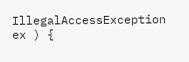IllegalAccessException ex ) {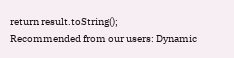return result.toString();
Recommended from our users: Dynamic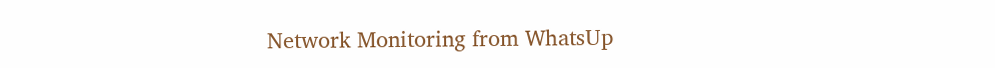Network Monitoring from WhatsUp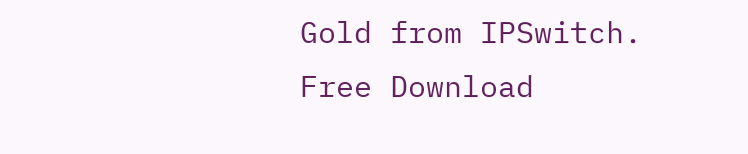Gold from IPSwitch. Free Download